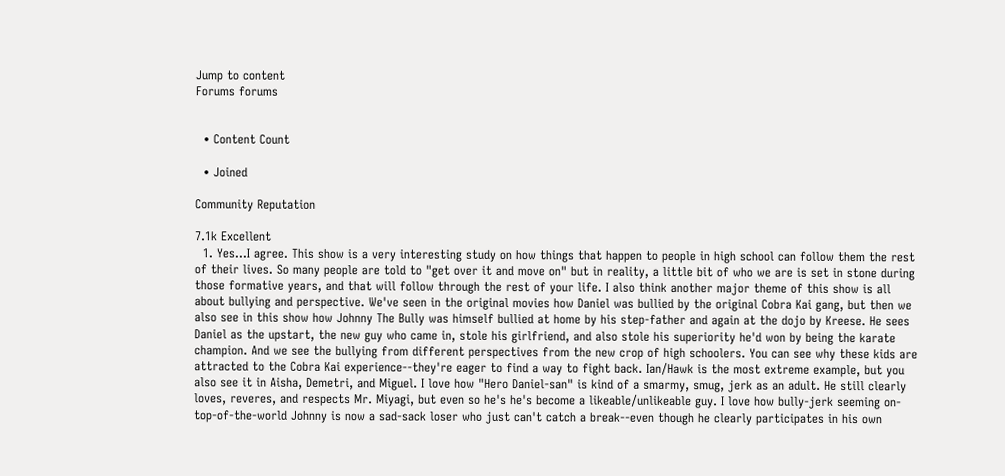Jump to content
Forums forums


  • Content Count

  • Joined

Community Reputation

7.1k Excellent
  1. Yes...I agree. This show is a very interesting study on how things that happen to people in high school can follow them the rest of their lives. So many people are told to "get over it and move on" but in reality, a little bit of who we are is set in stone during those formative years, and that will follow through the rest of your life. I also think another major theme of this show is all about bullying and perspective. We've seen in the original movies how Daniel was bullied by the original Cobra Kai gang, but then we also see in this show how Johnny The Bully was himself bullied at home by his step-father and again at the dojo by Kreese. He sees Daniel as the upstart, the new guy who came in, stole his girlfriend, and also stole his superiority he'd won by being the karate champion. And we see the bullying from different perspectives from the new crop of high schoolers. You can see why these kids are attracted to the Cobra Kai experience--they're eager to find a way to fight back. Ian/Hawk is the most extreme example, but you also see it in Aisha, Demetri, and Miguel. I love how "Hero Daniel-san" is kind of a smarmy, smug, jerk as an adult. He still clearly loves, reveres, and respects Mr. Miyagi, but even so he's he's become a likeable/unlikeable guy. I love how bully-jerk seeming on-top-of-the-world Johnny is now a sad-sack loser who just can't catch a break--even though he clearly participates in his own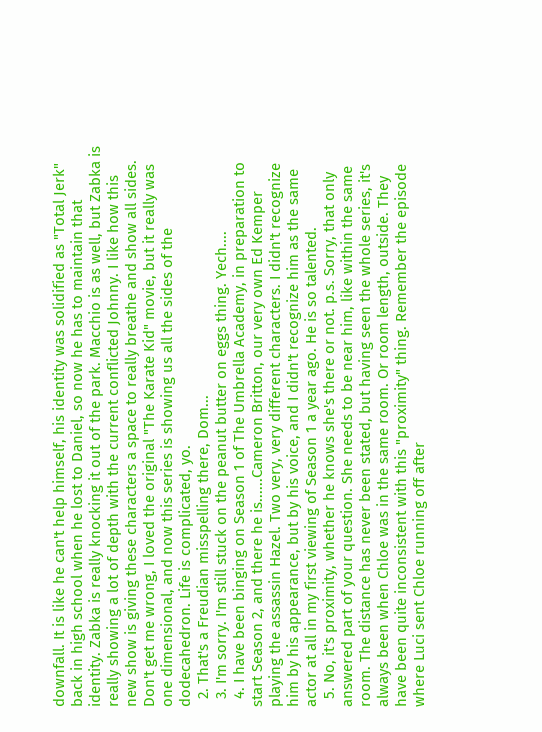downfall. It is like he can't help himself, his identity was solidified as "Total Jerk" back in high school when he lost to Daniel, so now he has to maintain that identity. Zabka is really knocking it out of the park. Macchio is as well, but Zabka is really showing a lot of depth with the current conflicted Johnny. I like how this new show is giving these characters a space to really breathe and show all sides. Don't get me wrong, I loved the original "The Karate Kid" movie, but it really was one dimensional, and now this series is showing us all the sides of the dodecahedron. Life is complicated, yo.
  2. That's a Freudian misspelling there, Dom...
  3. I'm sorry. I'm still stuck on the peanut butter on eggs thing. Yech....
  4. I have been binging on Season 1 of The Umbrella Academy, in preparation to start Season 2, and there he is......Cameron Britton, our very own Ed Kemper playing the assassin Hazel. Two very, very different characters. I didn't recognize him by his appearance, but by his voice, and I didn't recognize him as the same actor at all in my first viewing of Season 1 a year ago. He is so talented.
  5. No, it's proximity, whether he knows she's there or not. p.s. Sorry, that only answered part of your question. She needs to be near him, like within the same room. The distance has never been stated, but having seen the whole series, it's always been when Chloe was in the same room. Or room length, outside. They have been quite inconsistent with this "proximity" thing. Remember the episode where Luci sent Chloe running off after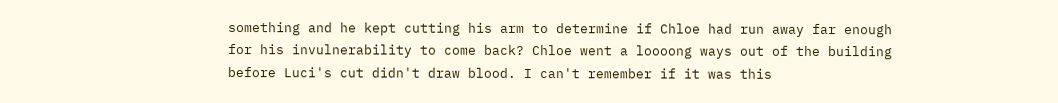something and he kept cutting his arm to determine if Chloe had run away far enough for his invulnerability to come back? Chloe went a loooong ways out of the building before Luci's cut didn't draw blood. I can't remember if it was this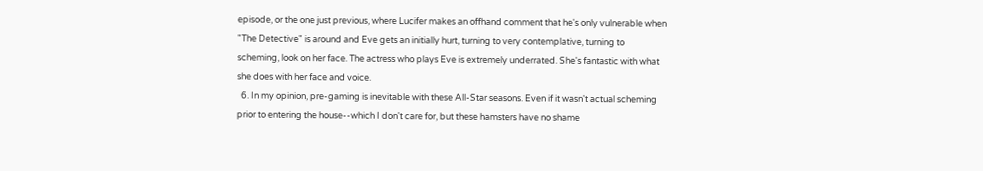episode, or the one just previous, where Lucifer makes an offhand comment that he's only vulnerable when "The Detective" is around and Eve gets an initially hurt, turning to very contemplative, turning to scheming, look on her face. The actress who plays Eve is extremely underrated. She's fantastic with what she does with her face and voice.
  6. In my opinion, pre-gaming is inevitable with these All-Star seasons. Even if it wasn't actual scheming prior to entering the house--which I don't care for, but these hamsters have no shame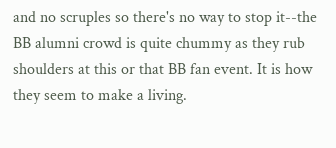and no scruples so there's no way to stop it--the BB alumni crowd is quite chummy as they rub shoulders at this or that BB fan event. It is how they seem to make a living.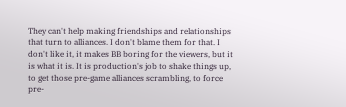They can't help making friendships and relationships that turn to alliances. I don't blame them for that. I don't like it, it makes BB boring for the viewers, but it is what it is. It is production's job to shake things up, to get those pre-game alliances scrambling, to force pre-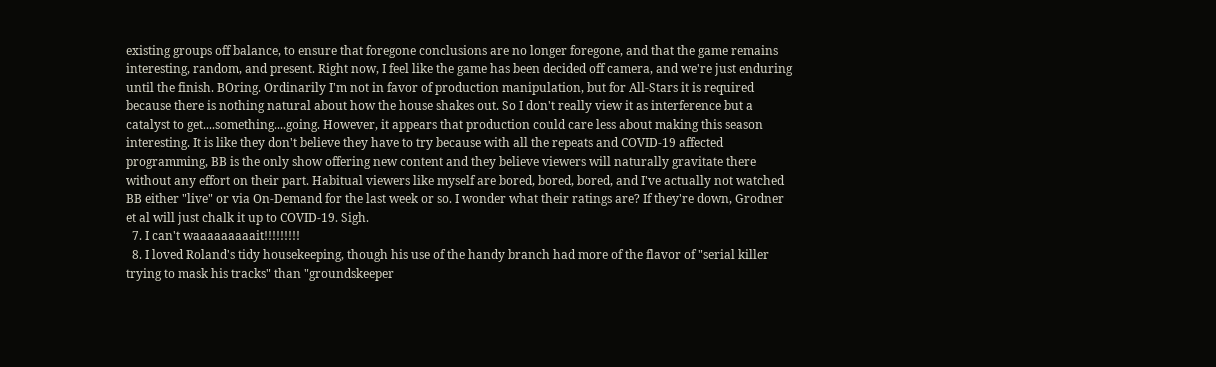existing groups off balance, to ensure that foregone conclusions are no longer foregone, and that the game remains interesting, random, and present. Right now, I feel like the game has been decided off camera, and we're just enduring until the finish. BOring. Ordinarily I'm not in favor of production manipulation, but for All-Stars it is required because there is nothing natural about how the house shakes out. So I don't really view it as interference but a catalyst to get....something....going. However, it appears that production could care less about making this season interesting. It is like they don't believe they have to try because with all the repeats and COVID-19 affected programming, BB is the only show offering new content and they believe viewers will naturally gravitate there without any effort on their part. Habitual viewers like myself are bored, bored, bored, and I've actually not watched BB either "live" or via On-Demand for the last week or so. I wonder what their ratings are? If they're down, Grodner et al will just chalk it up to COVID-19. Sigh.
  7. I can't waaaaaaaaait!!!!!!!!!
  8. I loved Roland's tidy housekeeping, though his use of the handy branch had more of the flavor of "serial killer trying to mask his tracks" than "groundskeeper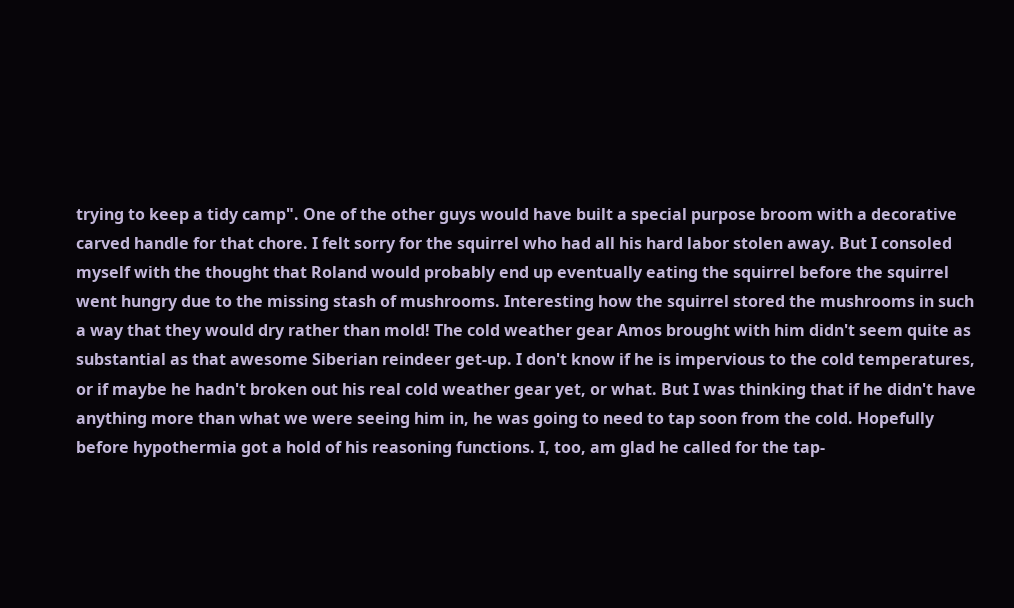trying to keep a tidy camp". One of the other guys would have built a special purpose broom with a decorative carved handle for that chore. I felt sorry for the squirrel who had all his hard labor stolen away. But I consoled myself with the thought that Roland would probably end up eventually eating the squirrel before the squirrel went hungry due to the missing stash of mushrooms. Interesting how the squirrel stored the mushrooms in such a way that they would dry rather than mold! The cold weather gear Amos brought with him didn't seem quite as substantial as that awesome Siberian reindeer get-up. I don't know if he is impervious to the cold temperatures, or if maybe he hadn't broken out his real cold weather gear yet, or what. But I was thinking that if he didn't have anything more than what we were seeing him in, he was going to need to tap soon from the cold. Hopefully before hypothermia got a hold of his reasoning functions. I, too, am glad he called for the tap-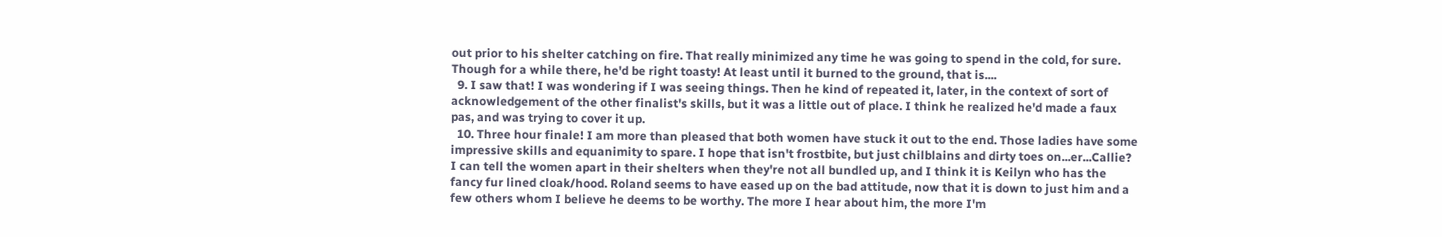out prior to his shelter catching on fire. That really minimized any time he was going to spend in the cold, for sure. Though for a while there, he'd be right toasty! At least until it burned to the ground, that is....
  9. I saw that! I was wondering if I was seeing things. Then he kind of repeated it, later, in the context of sort of acknowledgement of the other finalist's skills, but it was a little out of place. I think he realized he'd made a faux pas, and was trying to cover it up.
  10. Three hour finale! I am more than pleased that both women have stuck it out to the end. Those ladies have some impressive skills and equanimity to spare. I hope that isn't frostbite, but just chilblains and dirty toes on...er...Callie? I can tell the women apart in their shelters when they're not all bundled up, and I think it is Keilyn who has the fancy fur lined cloak/hood. Roland seems to have eased up on the bad attitude, now that it is down to just him and a few others whom I believe he deems to be worthy. The more I hear about him, the more I'm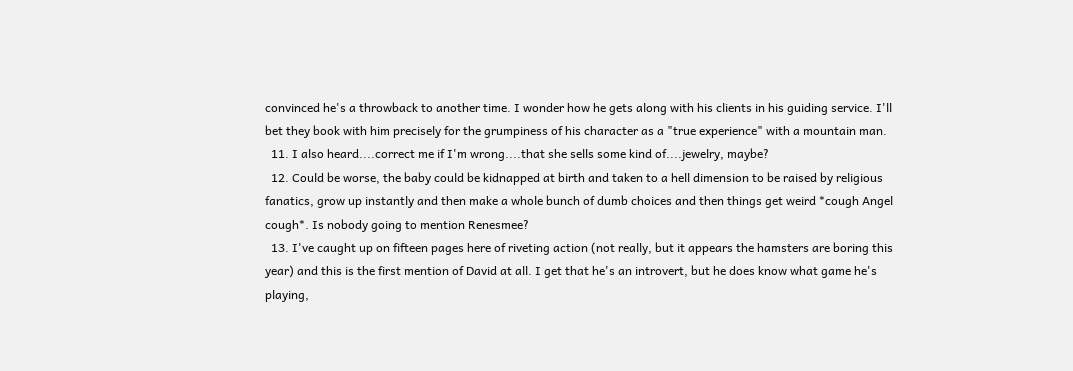convinced he's a throwback to another time. I wonder how he gets along with his clients in his guiding service. I'll bet they book with him precisely for the grumpiness of his character as a "true experience" with a mountain man.
  11. I also heard....correct me if I'm wrong....that she sells some kind of....jewelry, maybe?
  12. Could be worse, the baby could be kidnapped at birth and taken to a hell dimension to be raised by religious fanatics, grow up instantly and then make a whole bunch of dumb choices and then things get weird *cough Angel cough*. Is nobody going to mention Renesmee?
  13. I've caught up on fifteen pages here of riveting action (not really, but it appears the hamsters are boring this year) and this is the first mention of David at all. I get that he's an introvert, but he does know what game he's playing,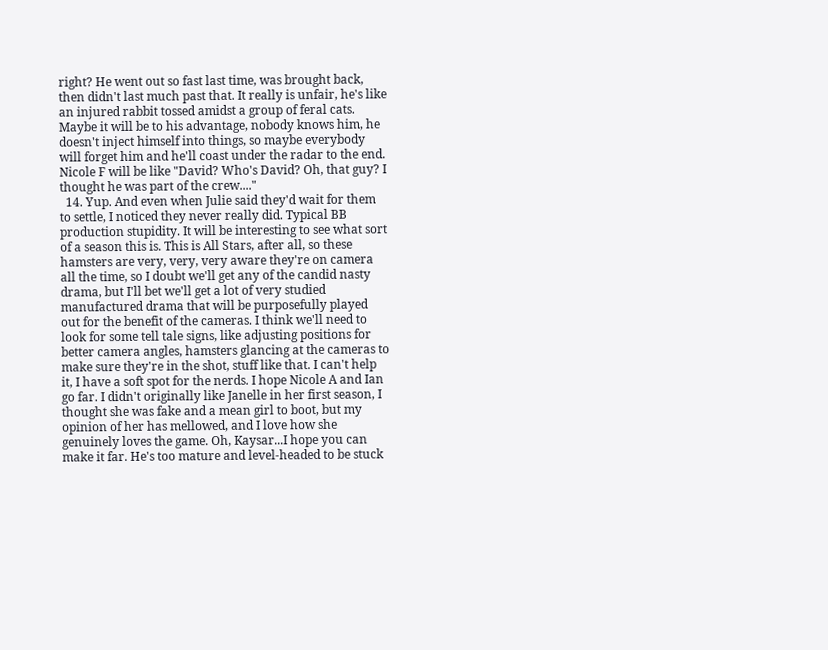right? He went out so fast last time, was brought back, then didn't last much past that. It really is unfair, he's like an injured rabbit tossed amidst a group of feral cats. Maybe it will be to his advantage, nobody knows him, he doesn't inject himself into things, so maybe everybody will forget him and he'll coast under the radar to the end. Nicole F will be like "David? Who's David? Oh, that guy? I thought he was part of the crew...."
  14. Yup. And even when Julie said they'd wait for them to settle, I noticed they never really did. Typical BB production stupidity. It will be interesting to see what sort of a season this is. This is All Stars, after all, so these hamsters are very, very, very aware they're on camera all the time, so I doubt we'll get any of the candid nasty drama, but I'll bet we'll get a lot of very studied manufactured drama that will be purposefully played out for the benefit of the cameras. I think we'll need to look for some tell tale signs, like adjusting positions for better camera angles, hamsters glancing at the cameras to make sure they're in the shot, stuff like that. I can't help it, I have a soft spot for the nerds. I hope Nicole A and Ian go far. I didn't originally like Janelle in her first season, I thought she was fake and a mean girl to boot, but my opinion of her has mellowed, and I love how she genuinely loves the game. Oh, Kaysar...I hope you can make it far. He's too mature and level-headed to be stuck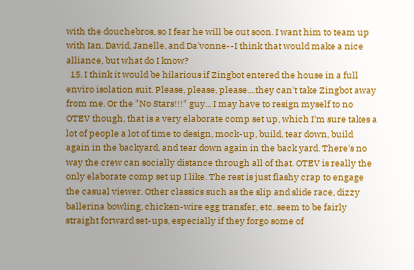with the douchebros, so I fear he will be out soon. I want him to team up with Ian, David, Janelle, and Da'vonne--I think that would make a nice alliance, but what do I know?
  15. I think it would be hilarious if Zingbot entered the house in a full enviro isolation suit. Please, please, please....they can't take Zingbot away from me. Or the "No Stars!!!" guy... I may have to resign myself to no OTEV though, that is a very elaborate comp set up, which I'm sure takes a lot of people a lot of time to design, mock-up, build, tear down, build again in the backyard, and tear down again in the back yard. There's no way the crew can socially distance through all of that. OTEV is really the only elaborate comp set up I like. The rest is just flashy crap to engage the casual viewer. Other classics such as the slip and slide race, dizzy ballerina bowling, chicken-wire egg transfer, etc. seem to be fairly straight forward set-ups, especially if they forgo some of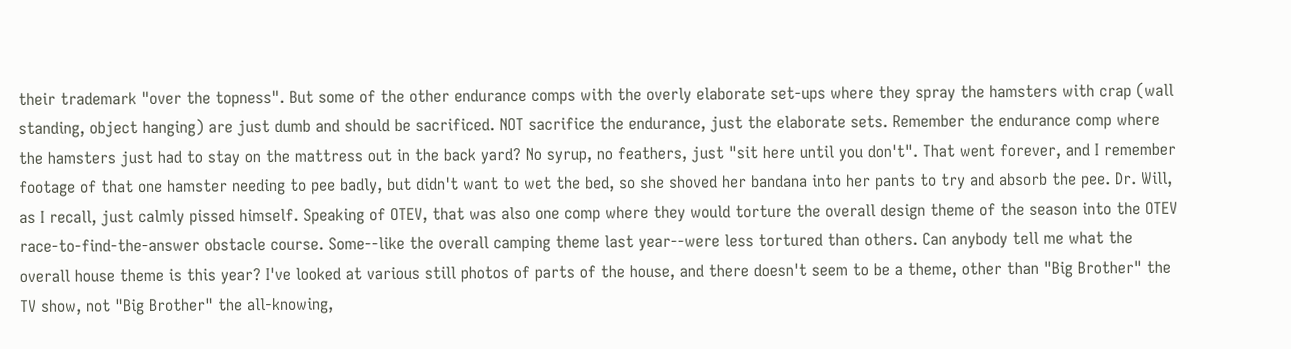their trademark "over the topness". But some of the other endurance comps with the overly elaborate set-ups where they spray the hamsters with crap (wall standing, object hanging) are just dumb and should be sacrificed. NOT sacrifice the endurance, just the elaborate sets. Remember the endurance comp where the hamsters just had to stay on the mattress out in the back yard? No syrup, no feathers, just "sit here until you don't". That went forever, and I remember footage of that one hamster needing to pee badly, but didn't want to wet the bed, so she shoved her bandana into her pants to try and absorb the pee. Dr. Will, as I recall, just calmly pissed himself. Speaking of OTEV, that was also one comp where they would torture the overall design theme of the season into the OTEV race-to-find-the-answer obstacle course. Some--like the overall camping theme last year--were less tortured than others. Can anybody tell me what the overall house theme is this year? I've looked at various still photos of parts of the house, and there doesn't seem to be a theme, other than "Big Brother" the TV show, not "Big Brother" the all-knowing,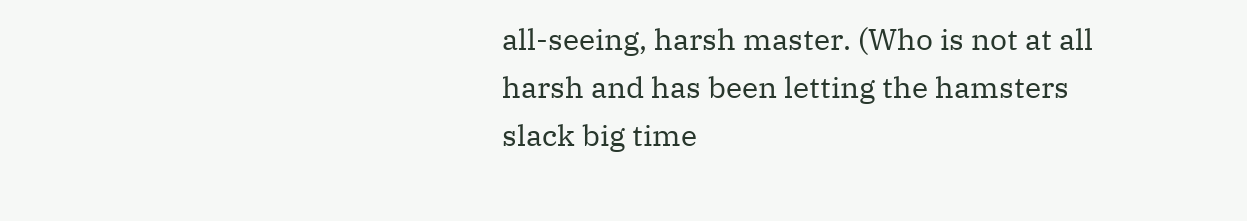all-seeing, harsh master. (Who is not at all harsh and has been letting the hamsters slack big time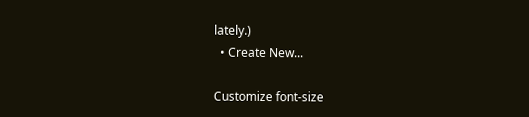lately.)
  • Create New...

Customize font-size